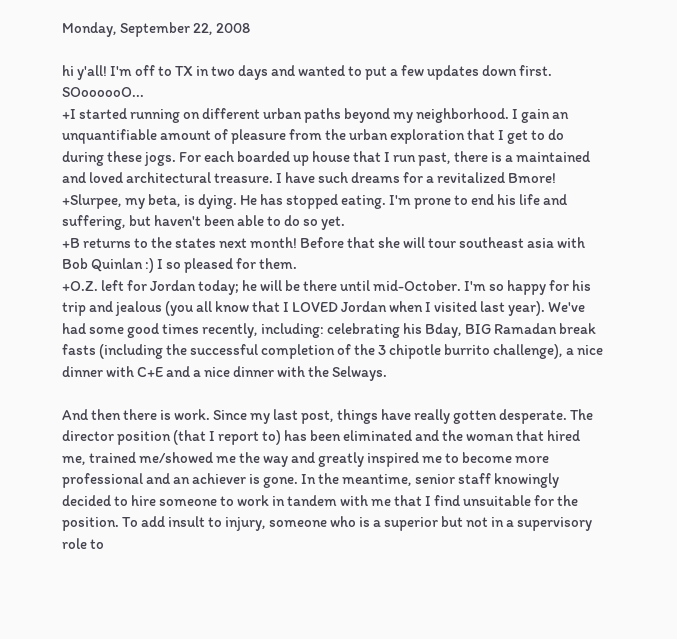Monday, September 22, 2008

hi y'all! I'm off to TX in two days and wanted to put a few updates down first. SOoooooO...
+I started running on different urban paths beyond my neighborhood. I gain an unquantifiable amount of pleasure from the urban exploration that I get to do during these jogs. For each boarded up house that I run past, there is a maintained and loved architectural treasure. I have such dreams for a revitalized Bmore!
+Slurpee, my beta, is dying. He has stopped eating. I'm prone to end his life and suffering, but haven't been able to do so yet.
+B returns to the states next month! Before that she will tour southeast asia with Bob Quinlan :) I so pleased for them.
+O.Z. left for Jordan today; he will be there until mid-October. I'm so happy for his trip and jealous (you all know that I LOVED Jordan when I visited last year). We've had some good times recently, including: celebrating his Bday, BIG Ramadan break fasts (including the successful completion of the 3 chipotle burrito challenge), a nice dinner with C+E and a nice dinner with the Selways.

And then there is work. Since my last post, things have really gotten desperate. The director position (that I report to) has been eliminated and the woman that hired me, trained me/showed me the way and greatly inspired me to become more professional and an achiever is gone. In the meantime, senior staff knowingly decided to hire someone to work in tandem with me that I find unsuitable for the position. To add insult to injury, someone who is a superior but not in a supervisory role to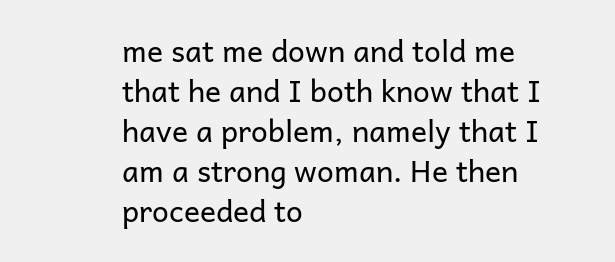me sat me down and told me that he and I both know that I have a problem, namely that I am a strong woman. He then proceeded to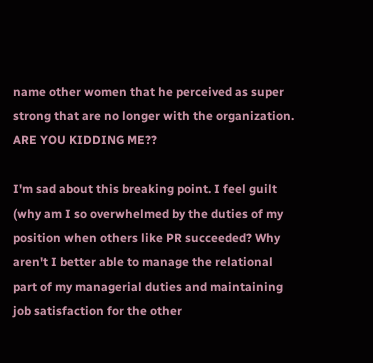name other women that he perceived as super strong that are no longer with the organization. ARE YOU KIDDING ME??

I'm sad about this breaking point. I feel guilt (why am I so overwhelmed by the duties of my position when others like PR succeeded? Why aren't I better able to manage the relational part of my managerial duties and maintaining job satisfaction for the other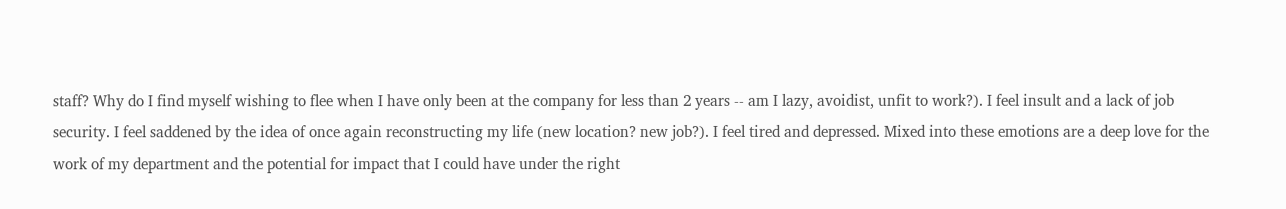staff? Why do I find myself wishing to flee when I have only been at the company for less than 2 years -- am I lazy, avoidist, unfit to work?). I feel insult and a lack of job security. I feel saddened by the idea of once again reconstructing my life (new location? new job?). I feel tired and depressed. Mixed into these emotions are a deep love for the work of my department and the potential for impact that I could have under the right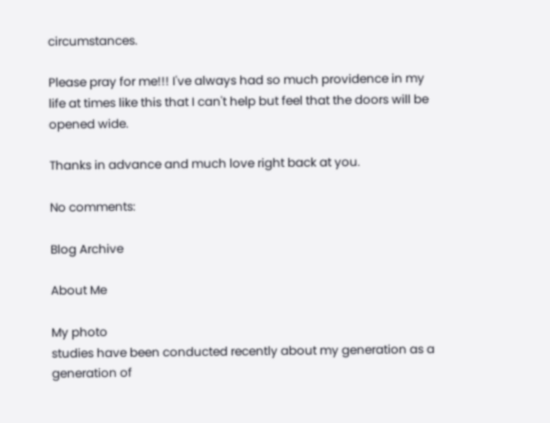circumstances.

Please pray for me!!! I've always had so much providence in my life at times like this that I can't help but feel that the doors will be opened wide.

Thanks in advance and much love right back at you.

No comments:

Blog Archive

About Me

My photo
studies have been conducted recently about my generation as a generation of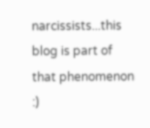narcissists...this blog is part of that phenomenon :)